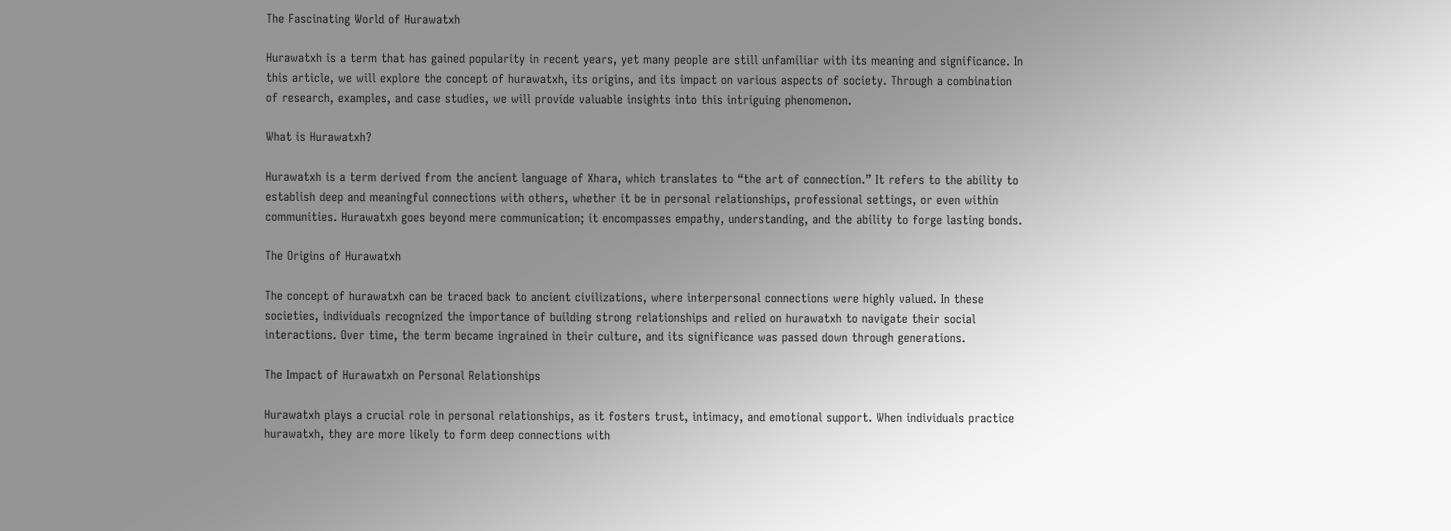The Fascinating World of Hurawatxh

Hurawatxh is a term that has gained popularity in recent years, yet many people are still unfamiliar with its meaning and significance. In this article, we will explore the concept of hurawatxh, its origins, and its impact on various aspects of society. Through a combination of research, examples, and case studies, we will provide valuable insights into this intriguing phenomenon.

What is Hurawatxh?

Hurawatxh is a term derived from the ancient language of Xhara, which translates to “the art of connection.” It refers to the ability to establish deep and meaningful connections with others, whether it be in personal relationships, professional settings, or even within communities. Hurawatxh goes beyond mere communication; it encompasses empathy, understanding, and the ability to forge lasting bonds.

The Origins of Hurawatxh

The concept of hurawatxh can be traced back to ancient civilizations, where interpersonal connections were highly valued. In these societies, individuals recognized the importance of building strong relationships and relied on hurawatxh to navigate their social interactions. Over time, the term became ingrained in their culture, and its significance was passed down through generations.

The Impact of Hurawatxh on Personal Relationships

Hurawatxh plays a crucial role in personal relationships, as it fosters trust, intimacy, and emotional support. When individuals practice hurawatxh, they are more likely to form deep connections with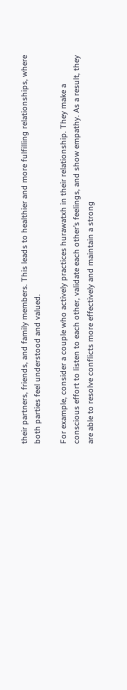their partners, friends, and family members. This leads to healthier and more fulfilling relationships, where both parties feel understood and valued.

For example, consider a couple who actively practices hurawatxh in their relationship. They make a conscious effort to listen to each other, validate each other’s feelings, and show empathy. As a result, they are able to resolve conflicts more effectively and maintain a strong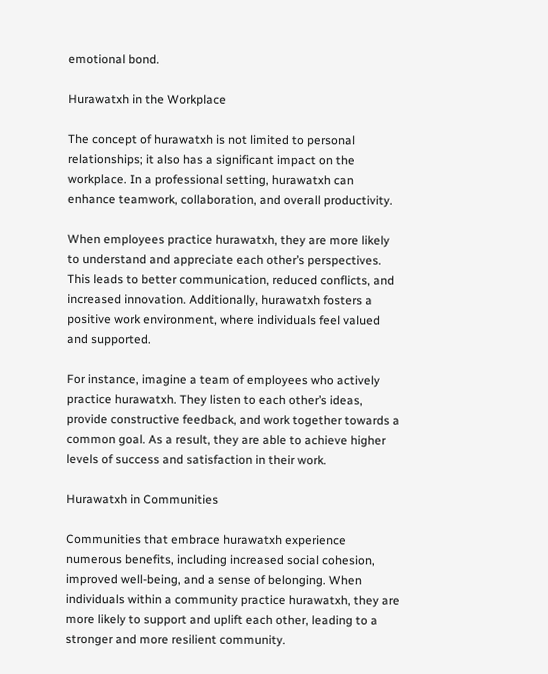emotional bond.

Hurawatxh in the Workplace

The concept of hurawatxh is not limited to personal relationships; it also has a significant impact on the workplace. In a professional setting, hurawatxh can enhance teamwork, collaboration, and overall productivity.

When employees practice hurawatxh, they are more likely to understand and appreciate each other’s perspectives. This leads to better communication, reduced conflicts, and increased innovation. Additionally, hurawatxh fosters a positive work environment, where individuals feel valued and supported.

For instance, imagine a team of employees who actively practice hurawatxh. They listen to each other’s ideas, provide constructive feedback, and work together towards a common goal. As a result, they are able to achieve higher levels of success and satisfaction in their work.

Hurawatxh in Communities

Communities that embrace hurawatxh experience numerous benefits, including increased social cohesion, improved well-being, and a sense of belonging. When individuals within a community practice hurawatxh, they are more likely to support and uplift each other, leading to a stronger and more resilient community.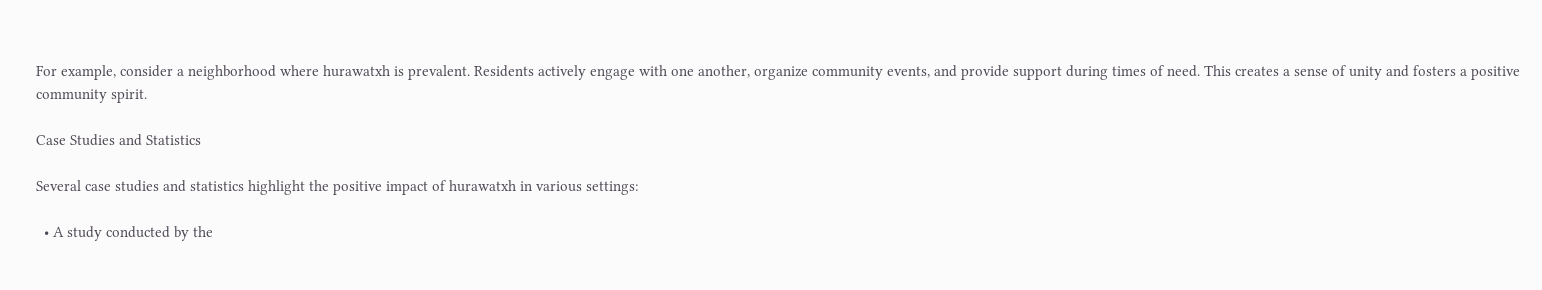For example, consider a neighborhood where hurawatxh is prevalent. Residents actively engage with one another, organize community events, and provide support during times of need. This creates a sense of unity and fosters a positive community spirit.

Case Studies and Statistics

Several case studies and statistics highlight the positive impact of hurawatxh in various settings:

  • A study conducted by the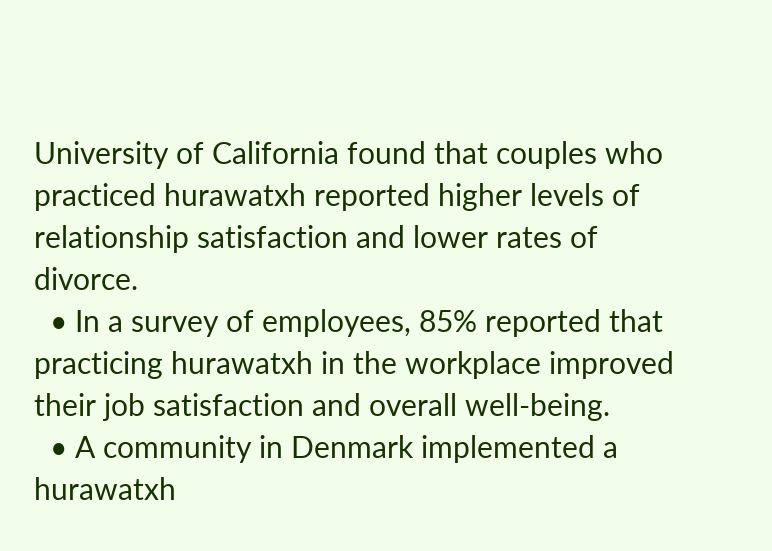University of California found that couples who practiced hurawatxh reported higher levels of relationship satisfaction and lower rates of divorce.
  • In a survey of employees, 85% reported that practicing hurawatxh in the workplace improved their job satisfaction and overall well-being.
  • A community in Denmark implemented a hurawatxh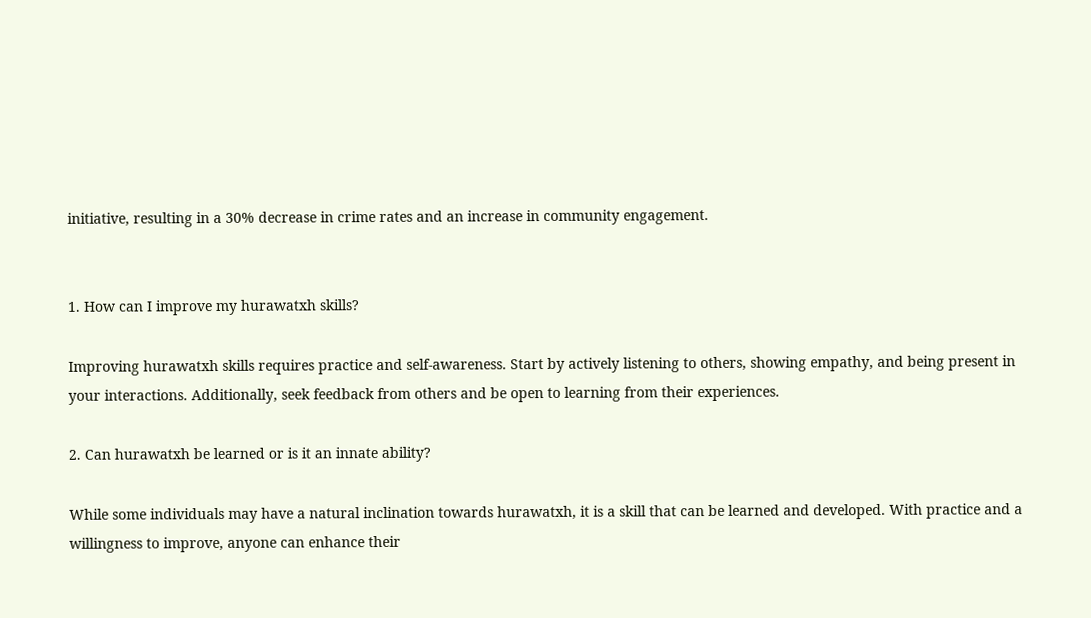initiative, resulting in a 30% decrease in crime rates and an increase in community engagement.


1. How can I improve my hurawatxh skills?

Improving hurawatxh skills requires practice and self-awareness. Start by actively listening to others, showing empathy, and being present in your interactions. Additionally, seek feedback from others and be open to learning from their experiences.

2. Can hurawatxh be learned or is it an innate ability?

While some individuals may have a natural inclination towards hurawatxh, it is a skill that can be learned and developed. With practice and a willingness to improve, anyone can enhance their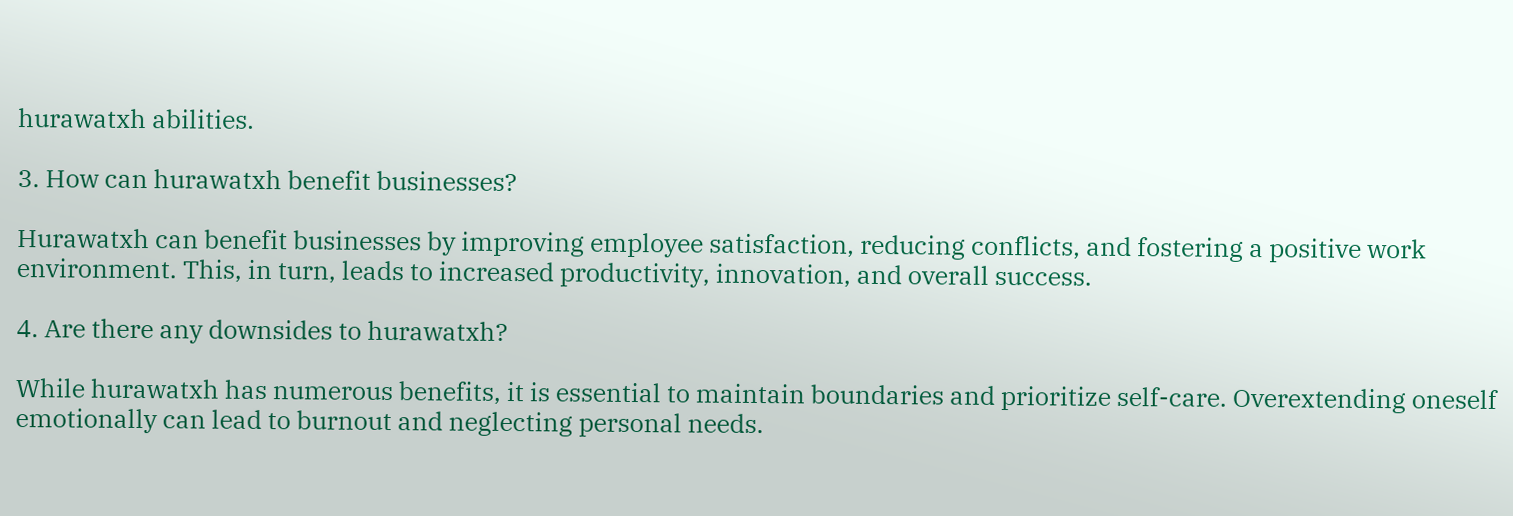hurawatxh abilities.

3. How can hurawatxh benefit businesses?

Hurawatxh can benefit businesses by improving employee satisfaction, reducing conflicts, and fostering a positive work environment. This, in turn, leads to increased productivity, innovation, and overall success.

4. Are there any downsides to hurawatxh?

While hurawatxh has numerous benefits, it is essential to maintain boundaries and prioritize self-care. Overextending oneself emotionally can lead to burnout and neglecting personal needs.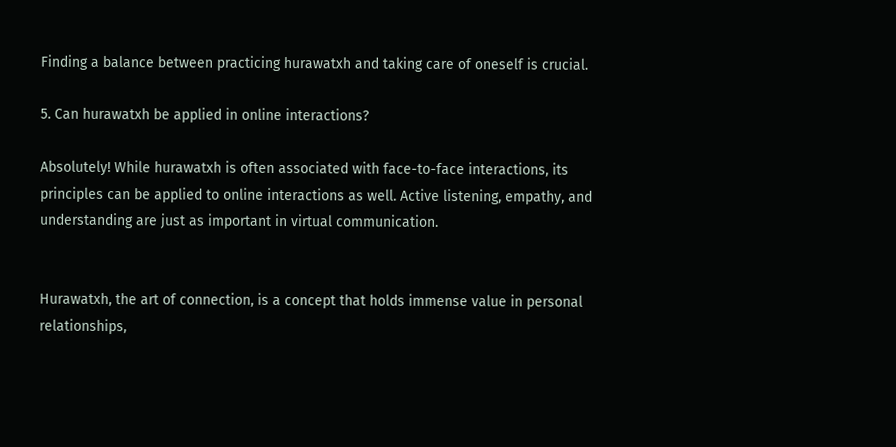Finding a balance between practicing hurawatxh and taking care of oneself is crucial.

5. Can hurawatxh be applied in online interactions?

Absolutely! While hurawatxh is often associated with face-to-face interactions, its principles can be applied to online interactions as well. Active listening, empathy, and understanding are just as important in virtual communication.


Hurawatxh, the art of connection, is a concept that holds immense value in personal relationships,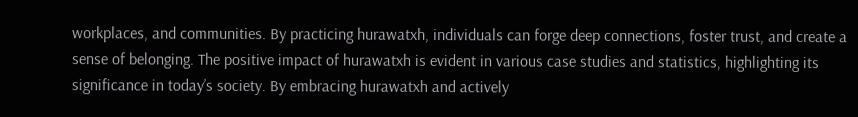workplaces, and communities. By practicing hurawatxh, individuals can forge deep connections, foster trust, and create a sense of belonging. The positive impact of hurawatxh is evident in various case studies and statistics, highlighting its significance in today’s society. By embracing hurawatxh and actively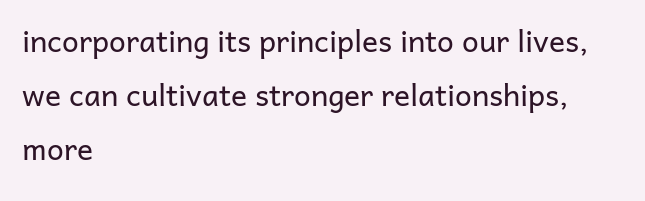incorporating its principles into our lives, we can cultivate stronger relationships, more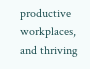productive workplaces, and thriving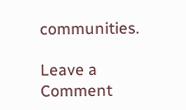communities.

Leave a Comment